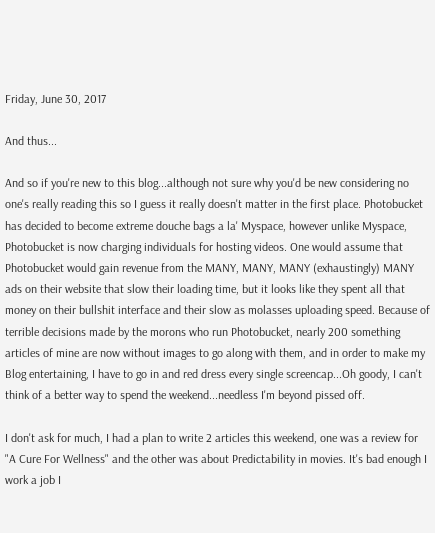Friday, June 30, 2017

And thus...

And so if you're new to this blog...although not sure why you'd be new considering no one's really reading this so I guess it really doesn't matter in the first place. Photobucket has decided to become extreme douche bags a la' Myspace, however unlike Myspace, Photobucket is now charging individuals for hosting videos. One would assume that Photobucket would gain revenue from the MANY, MANY, MANY (exhaustingly) MANY ads on their website that slow their loading time, but it looks like they spent all that money on their bullshit interface and their slow as molasses uploading speed. Because of terrible decisions made by the morons who run Photobucket, nearly 200 something articles of mine are now without images to go along with them, and in order to make my Blog entertaining, I have to go in and red dress every single screencap...Oh goody, I can't think of a better way to spend the weekend...needless I'm beyond pissed off.

I don't ask for much, I had a plan to write 2 articles this weekend, one was a review for "A Cure For Wellness" and the other was about Predictability in movies. It's bad enough I work a job I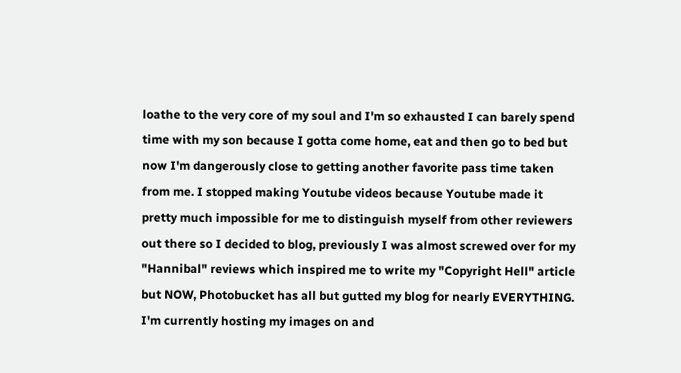loathe to the very core of my soul and I'm so exhausted I can barely spend time with my son because I gotta come home, eat and then go to bed but now I'm dangerously close to getting another favorite pass time taken from me. I stopped making Youtube videos because Youtube made it pretty much impossible for me to distinguish myself from other reviewers out there so I decided to blog, previously I was almost screwed over for my "Hannibal" reviews which inspired me to write my "Copyright Hell" article but NOW, Photobucket has all but gutted my blog for nearly EVERYTHING. I'm currently hosting my images on and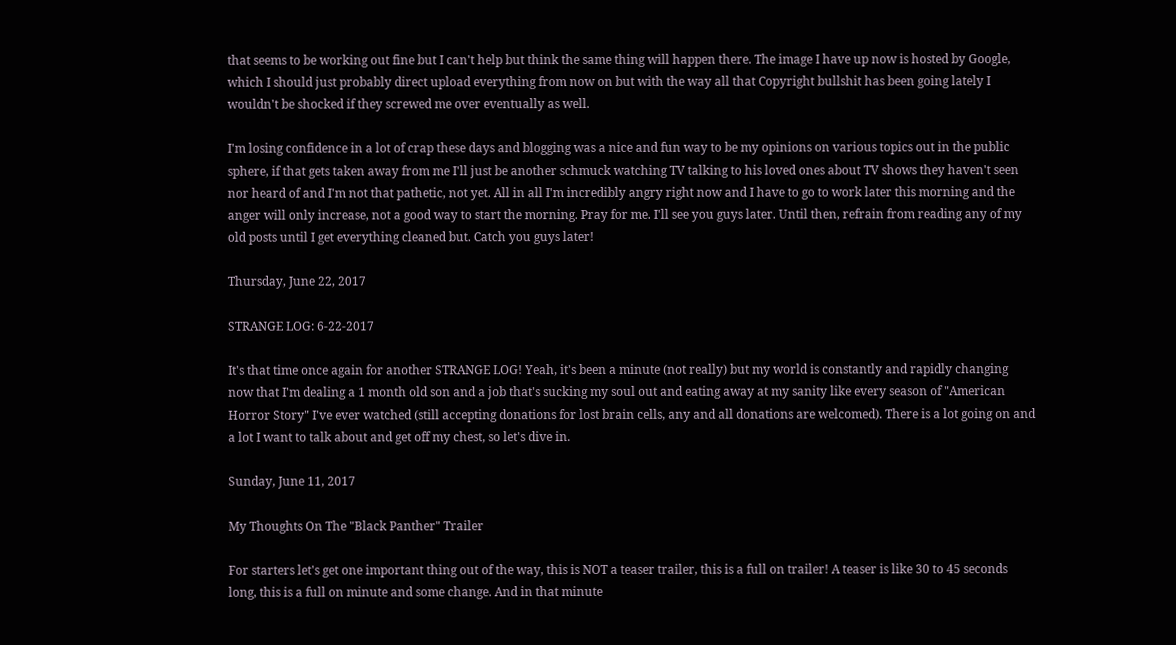that seems to be working out fine but I can't help but think the same thing will happen there. The image I have up now is hosted by Google, which I should just probably direct upload everything from now on but with the way all that Copyright bullshit has been going lately I wouldn't be shocked if they screwed me over eventually as well.

I'm losing confidence in a lot of crap these days and blogging was a nice and fun way to be my opinions on various topics out in the public sphere, if that gets taken away from me I'll just be another schmuck watching TV talking to his loved ones about TV shows they haven't seen nor heard of and I'm not that pathetic, not yet. All in all I'm incredibly angry right now and I have to go to work later this morning and the anger will only increase, not a good way to start the morning. Pray for me. I'll see you guys later. Until then, refrain from reading any of my old posts until I get everything cleaned but. Catch you guys later!

Thursday, June 22, 2017

STRANGE LOG: 6-22-2017

It's that time once again for another STRANGE LOG! Yeah, it's been a minute (not really) but my world is constantly and rapidly changing now that I'm dealing a 1 month old son and a job that's sucking my soul out and eating away at my sanity like every season of "American Horror Story" I've ever watched (still accepting donations for lost brain cells, any and all donations are welcomed). There is a lot going on and a lot I want to talk about and get off my chest, so let's dive in.

Sunday, June 11, 2017

My Thoughts On The "Black Panther" Trailer

For starters let's get one important thing out of the way, this is NOT a teaser trailer, this is a full on trailer! A teaser is like 30 to 45 seconds long, this is a full on minute and some change. And in that minute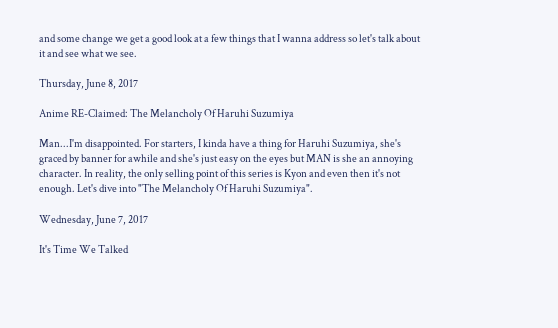and some change we get a good look at a few things that I wanna address so let's talk about it and see what we see.

Thursday, June 8, 2017

Anime RE-Claimed: The Melancholy Of Haruhi Suzumiya

Man...I'm disappointed. For starters, I kinda have a thing for Haruhi Suzumiya, she's graced by banner for awhile and she's just easy on the eyes but MAN is she an annoying character. In reality, the only selling point of this series is Kyon and even then it's not enough. Let's dive into "The Melancholy Of Haruhi Suzumiya".

Wednesday, June 7, 2017

It's Time We Talked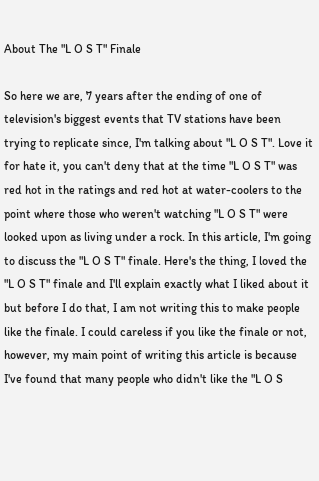About The "L O S T" Finale

So here we are, 7 years after the ending of one of television's biggest events that TV stations have been trying to replicate since, I'm talking about "L O S T". Love it for hate it, you can't deny that at the time "L O S T" was red hot in the ratings and red hot at water-coolers to the point where those who weren't watching "L O S T" were looked upon as living under a rock. In this article, I'm going to discuss the "L O S T" finale. Here's the thing, I loved the "L O S T" finale and I'll explain exactly what I liked about it but before I do that, I am not writing this to make people like the finale. I could careless if you like the finale or not, however, my main point of writing this article is because I've found that many people who didn't like the "L O S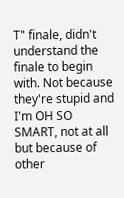T" finale, didn't understand the finale to begin with. Not because they're stupid and I'm OH SO SMART, not at all but because of other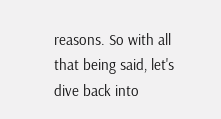reasons. So with all that being said, let's dive back into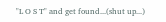"L O S T" and get found...(shut up...)